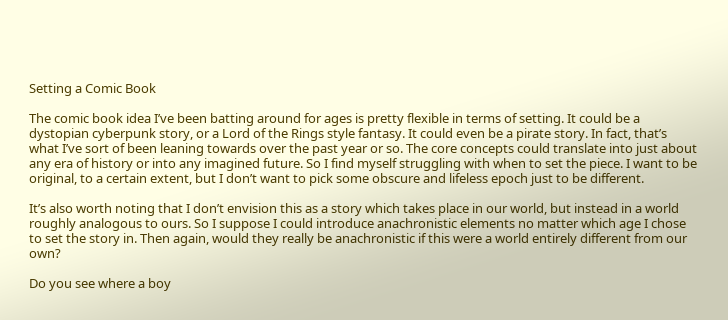Setting a Comic Book

The comic book idea I’ve been batting around for ages is pretty flexible in terms of setting. It could be a dystopian cyberpunk story, or a Lord of the Rings style fantasy. It could even be a pirate story. In fact, that’s what I’ve sort of been leaning towards over the past year or so. The core concepts could translate into just about any era of history or into any imagined future. So I find myself struggling with when to set the piece. I want to be original, to a certain extent, but I don’t want to pick some obscure and lifeless epoch just to be different.

It’s also worth noting that I don’t envision this as a story which takes place in our world, but instead in a world roughly analogous to ours. So I suppose I could introduce anachronistic elements no matter which age I chose to set the story in. Then again, would they really be anachronistic if this were a world entirely different from our own?

Do you see where a boy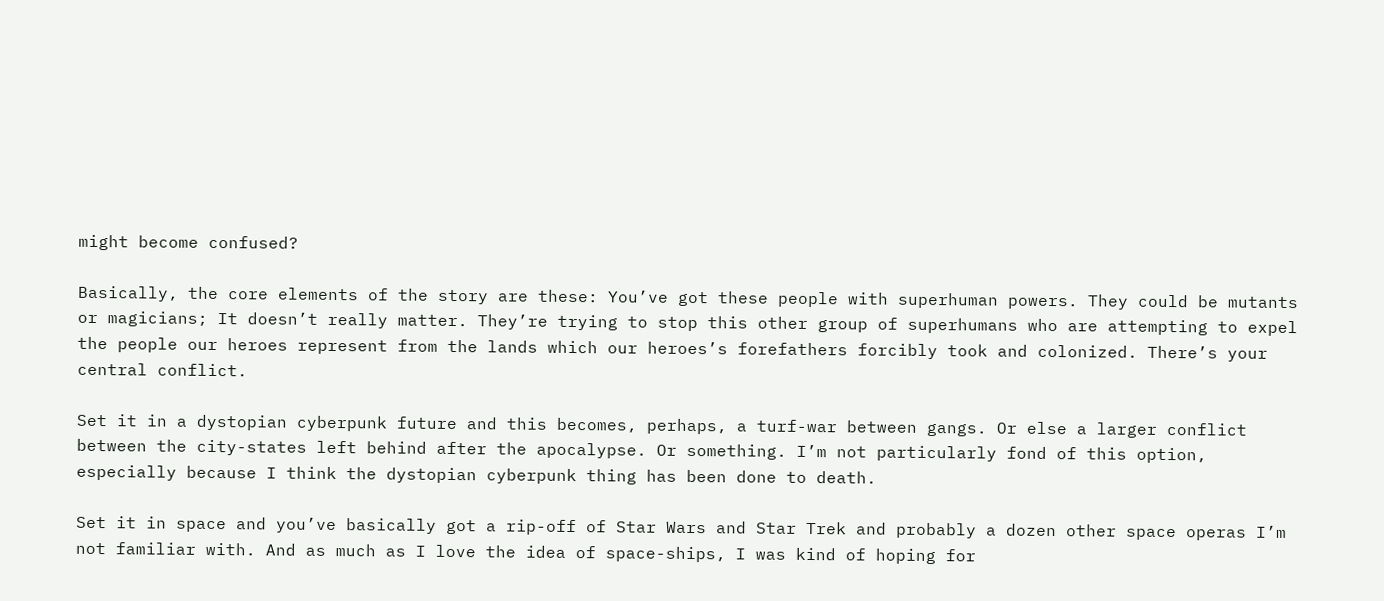might become confused?

Basically, the core elements of the story are these: You’ve got these people with superhuman powers. They could be mutants or magicians; It doesn’t really matter. They’re trying to stop this other group of superhumans who are attempting to expel the people our heroes represent from the lands which our heroes’s forefathers forcibly took and colonized. There’s your central conflict.

Set it in a dystopian cyberpunk future and this becomes, perhaps, a turf-war between gangs. Or else a larger conflict between the city-states left behind after the apocalypse. Or something. I’m not particularly fond of this option, especially because I think the dystopian cyberpunk thing has been done to death.

Set it in space and you’ve basically got a rip-off of Star Wars and Star Trek and probably a dozen other space operas I’m not familiar with. And as much as I love the idea of space-ships, I was kind of hoping for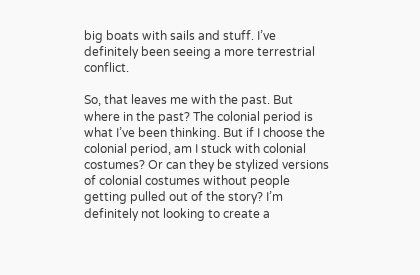big boats with sails and stuff. I’ve definitely been seeing a more terrestrial conflict.

So, that leaves me with the past. But where in the past? The colonial period is what I’ve been thinking. But if I choose the colonial period, am I stuck with colonial costumes? Or can they be stylized versions of colonial costumes without people getting pulled out of the story? I’m definitely not looking to create a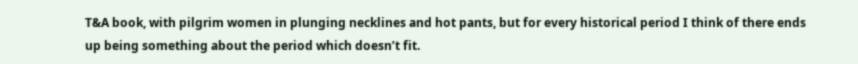T&A book, with pilgrim women in plunging necklines and hot pants, but for every historical period I think of there ends up being something about the period which doesn’t fit.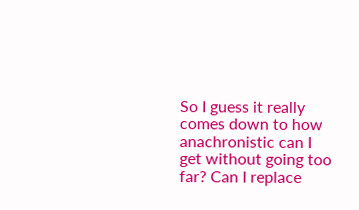So I guess it really comes down to how anachronistic can I get without going too far? Can I replace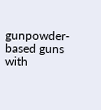gunpowder-based guns with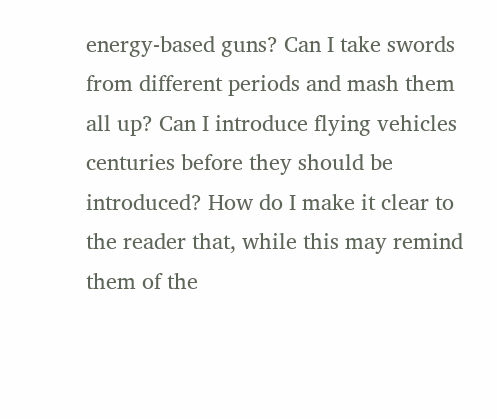energy-based guns? Can I take swords from different periods and mash them all up? Can I introduce flying vehicles centuries before they should be introduced? How do I make it clear to the reader that, while this may remind them of the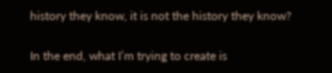history they know, it is not the history they know?

In the end, what I’m trying to create is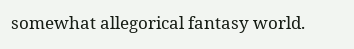somewhat allegorical fantasy world.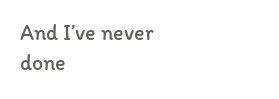And I’ve never done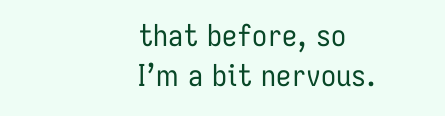that before, so I’m a bit nervous.